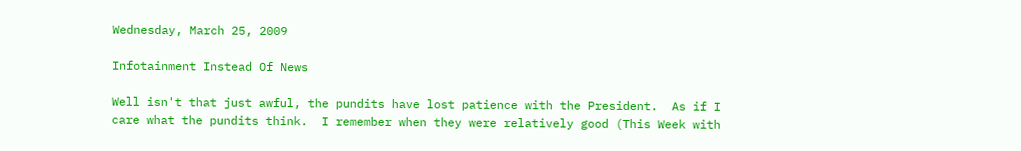Wednesday, March 25, 2009

Infotainment Instead Of News

Well isn't that just awful, the pundits have lost patience with the President.  As if I care what the pundits think.  I remember when they were relatively good (This Week with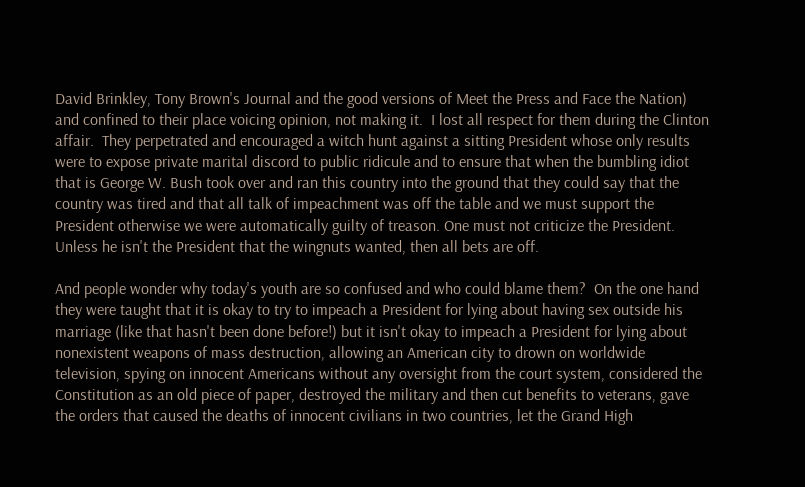David Brinkley, Tony Brown's Journal and the good versions of Meet the Press and Face the Nation) and confined to their place voicing opinion, not making it.  I lost all respect for them during the Clinton affair.  They perpetrated and encouraged a witch hunt against a sitting President whose only results were to expose private marital discord to public ridicule and to ensure that when the bumbling idiot that is George W. Bush took over and ran this country into the ground that they could say that the country was tired and that all talk of impeachment was off the table and we must support the President otherwise we were automatically guilty of treason. One must not criticize the President.  Unless he isn't the President that the wingnuts wanted, then all bets are off.

And people wonder why today's youth are so confused and who could blame them?  On the one hand they were taught that it is okay to try to impeach a President for lying about having sex outside his marriage (like that hasn't been done before!) but it isn't okay to impeach a President for lying about nonexistent weapons of mass destruction, allowing an American city to drown on worldwide television, spying on innocent Americans without any oversight from the court system, considered the Constitution as an old piece of paper, destroyed the military and then cut benefits to veterans, gave the orders that caused the deaths of innocent civilians in two countries, let the Grand High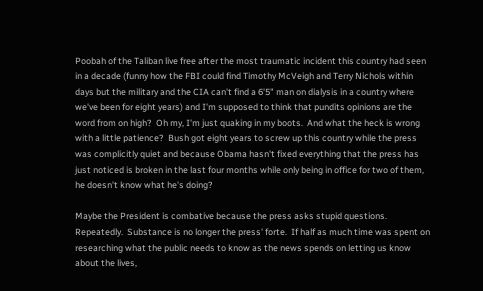Poobah of the Taliban live free after the most traumatic incident this country had seen in a decade (funny how the FBI could find Timothy McVeigh and Terry Nichols within days but the military and the CIA can't find a 6'5" man on dialysis in a country where we've been for eight years) and I'm supposed to think that pundits opinions are the word from on high?  Oh my, I'm just quaking in my boots.  And what the heck is wrong with a little patience?  Bush got eight years to screw up this country while the press was complicitly quiet and because Obama hasn't fixed everything that the press has just noticed is broken in the last four months while only being in office for two of them, he doesn't know what he's doing?

Maybe the President is combative because the press asks stupid questions.  Repeatedly.  Substance is no longer the press' forte.  If half as much time was spent on researching what the public needs to know as the news spends on letting us know about the lives,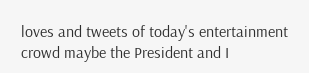loves and tweets of today's entertainment crowd maybe the President and I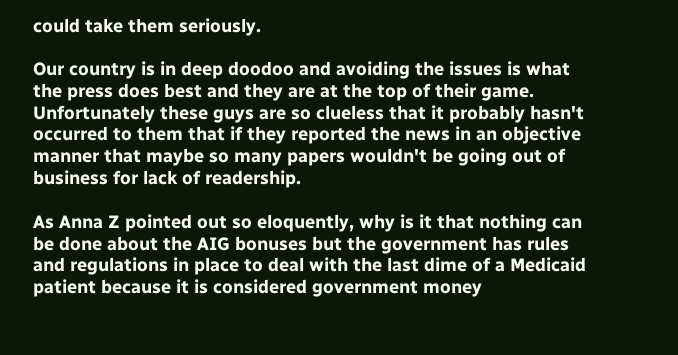could take them seriously.

Our country is in deep doodoo and avoiding the issues is what the press does best and they are at the top of their game.  Unfortunately these guys are so clueless that it probably hasn't occurred to them that if they reported the news in an objective manner that maybe so many papers wouldn't be going out of business for lack of readership.

As Anna Z pointed out so eloquently, why is it that nothing can be done about the AIG bonuses but the government has rules and regulations in place to deal with the last dime of a Medicaid patient because it is considered government money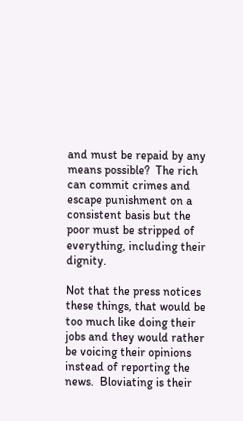and must be repaid by any means possible?  The rich can commit crimes and escape punishment on a consistent basis but the poor must be stripped of everything, including their dignity.

Not that the press notices these things, that would be too much like doing their jobs and they would rather be voicing their opinions instead of reporting the news.  Bloviating is their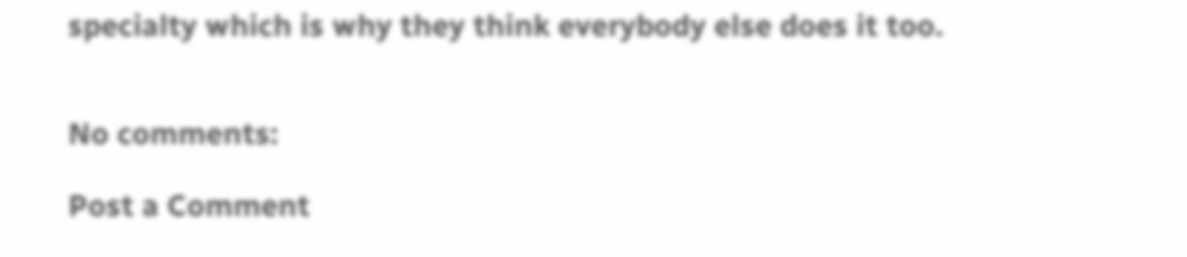specialty which is why they think everybody else does it too.


No comments:

Post a Comment